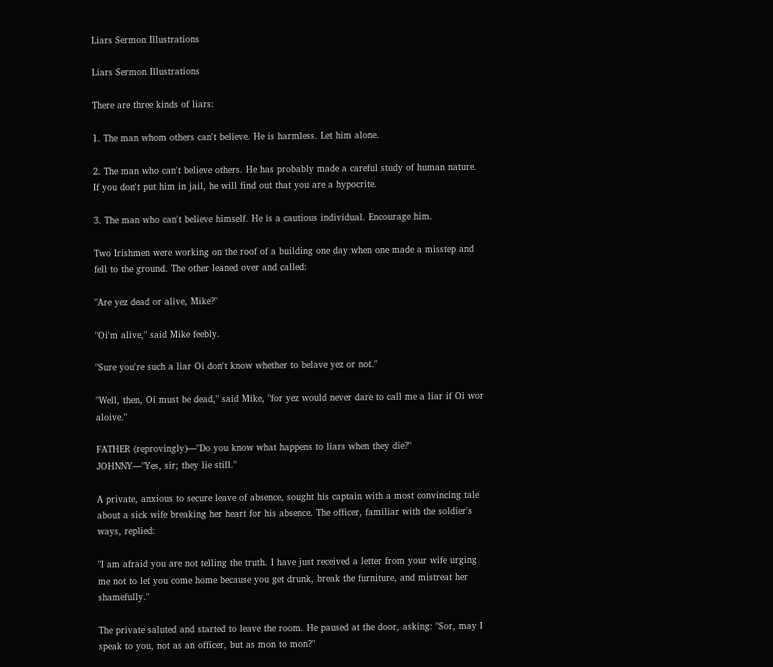Liars Sermon Illustrations

Liars Sermon Illustrations

There are three kinds of liars:

1. The man whom others can't believe. He is harmless. Let him alone.

2. The man who can't believe others. He has probably made a careful study of human nature. If you don't put him in jail, he will find out that you are a hypocrite.

3. The man who can't believe himself. He is a cautious individual. Encourage him.

Two Irishmen were working on the roof of a building one day when one made a misstep and fell to the ground. The other leaned over and called:

"Are yez dead or alive, Mike?"

"Oi'm alive," said Mike feebly.

"Sure you're such a liar Oi don't know whether to belave yez or not."

"Well, then, Oi must be dead," said Mike, "for yez would never dare to call me a liar if Oi wor aloive."

FATHER (reprovingly)—"Do you know what happens to liars when they die?"
JOHNNY—"Yes, sir; they lie still."

A private, anxious to secure leave of absence, sought his captain with a most convincing tale about a sick wife breaking her heart for his absence. The officer, familiar with the soldier's ways, replied:

"I am afraid you are not telling the truth. I have just received a letter from your wife urging me not to let you come home because you get drunk, break the furniture, and mistreat her shamefully."

The private saluted and started to leave the room. He paused at the door, asking: "Sor, may I speak to you, not as an officer, but as mon to mon?"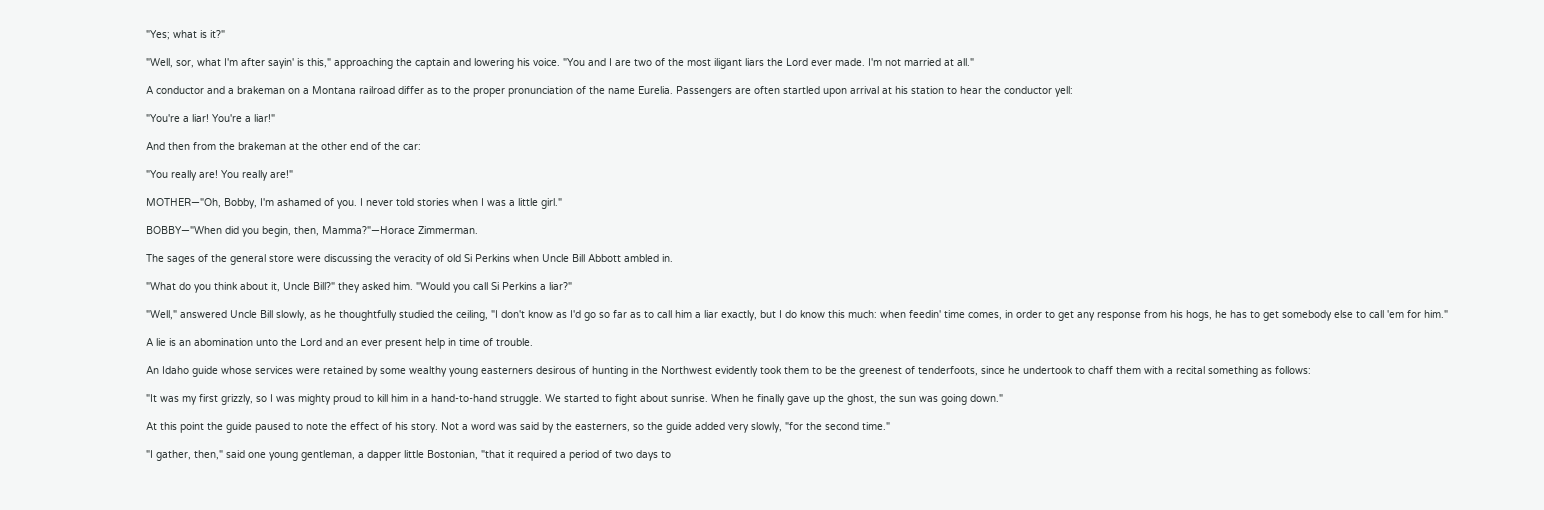"Yes; what is it?"

"Well, sor, what I'm after sayin' is this," approaching the captain and lowering his voice. "You and I are two of the most iligant liars the Lord ever made. I'm not married at all."

A conductor and a brakeman on a Montana railroad differ as to the proper pronunciation of the name Eurelia. Passengers are often startled upon arrival at his station to hear the conductor yell:

"You're a liar! You're a liar!"

And then from the brakeman at the other end of the car:

"You really are! You really are!"

MOTHER—"Oh, Bobby, I'm ashamed of you. I never told stories when I was a little girl."

BOBBY—"When did you begin, then, Mamma?"—Horace Zimmerman.

The sages of the general store were discussing the veracity of old Si Perkins when Uncle Bill Abbott ambled in.

"What do you think about it, Uncle Bill?" they asked him. "Would you call Si Perkins a liar?"

"Well," answered Uncle Bill slowly, as he thoughtfully studied the ceiling, "I don't know as I'd go so far as to call him a liar exactly, but I do know this much: when feedin' time comes, in order to get any response from his hogs, he has to get somebody else to call 'em for him."

A lie is an abomination unto the Lord and an ever present help in time of trouble.

An Idaho guide whose services were retained by some wealthy young easterners desirous of hunting in the Northwest evidently took them to be the greenest of tenderfoots, since he undertook to chaff them with a recital something as follows:

"It was my first grizzly, so I was mighty proud to kill him in a hand-to-hand struggle. We started to fight about sunrise. When he finally gave up the ghost, the sun was going down."

At this point the guide paused to note the effect of his story. Not a word was said by the easterners, so the guide added very slowly, "for the second time."

"I gather, then," said one young gentleman, a dapper little Bostonian, "that it required a period of two days to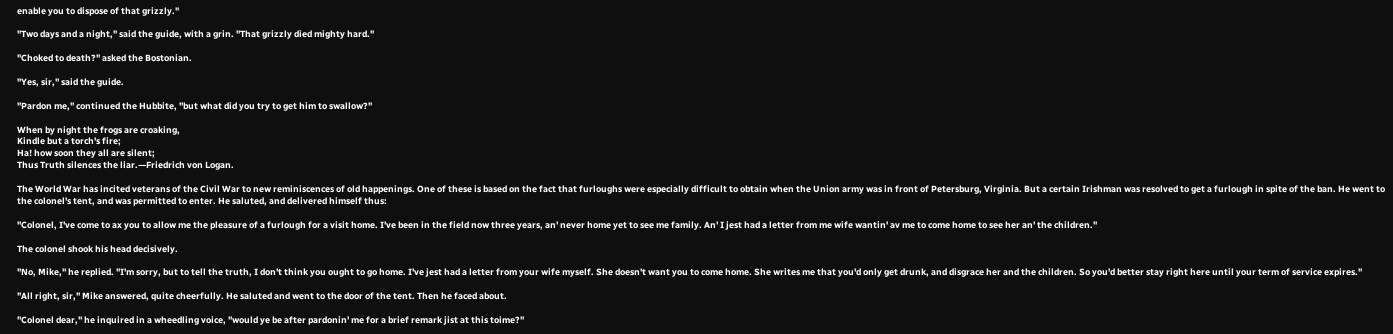enable you to dispose of that grizzly."

"Two days and a night," said the guide, with a grin. "That grizzly died mighty hard."

"Choked to death?" asked the Bostonian.

"Yes, sir," said the guide.

"Pardon me," continued the Hubbite, "but what did you try to get him to swallow?"

When by night the frogs are croaking,
Kindle but a torch's fire;
Ha! how soon they all are silent;
Thus Truth silences the liar.—Friedrich von Logan.

The World War has incited veterans of the Civil War to new reminiscences of old happenings. One of these is based on the fact that furloughs were especially difficult to obtain when the Union army was in front of Petersburg, Virginia. But a certain Irishman was resolved to get a furlough in spite of the ban. He went to the colonel's tent, and was permitted to enter. He saluted, and delivered himself thus:

"Colonel, I've come to ax you to allow me the pleasure of a furlough for a visit home. I've been in the field now three years, an' never home yet to see me family. An' I jest had a letter from me wife wantin' av me to come home to see her an' the children."

The colonel shook his head decisively.

"No, Mike," he replied. "I'm sorry, but to tell the truth, I don't think you ought to go home. I've jest had a letter from your wife myself. She doesn't want you to come home. She writes me that you'd only get drunk, and disgrace her and the children. So you'd better stay right here until your term of service expires."

"All right, sir," Mike answered, quite cheerfully. He saluted and went to the door of the tent. Then he faced about.

"Colonel dear," he inquired in a wheedling voice, "would ye be after pardonin' me for a brief remark jist at this toime?"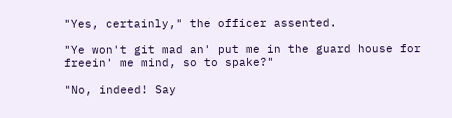"Yes, certainly," the officer assented.

"Ye won't git mad an' put me in the guard house for freein' me mind, so to spake?"

"No, indeed! Say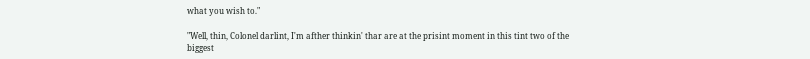what you wish to."

"Well, thin, Colonel darlint, I'm afther thinkin' thar are at the prisint moment in this tint two of the biggest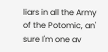liars in all the Army of the Potomic, an' sure I'm one av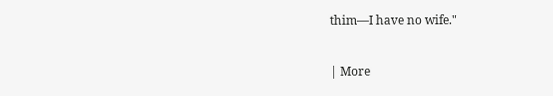thim—I have no wife."

| More